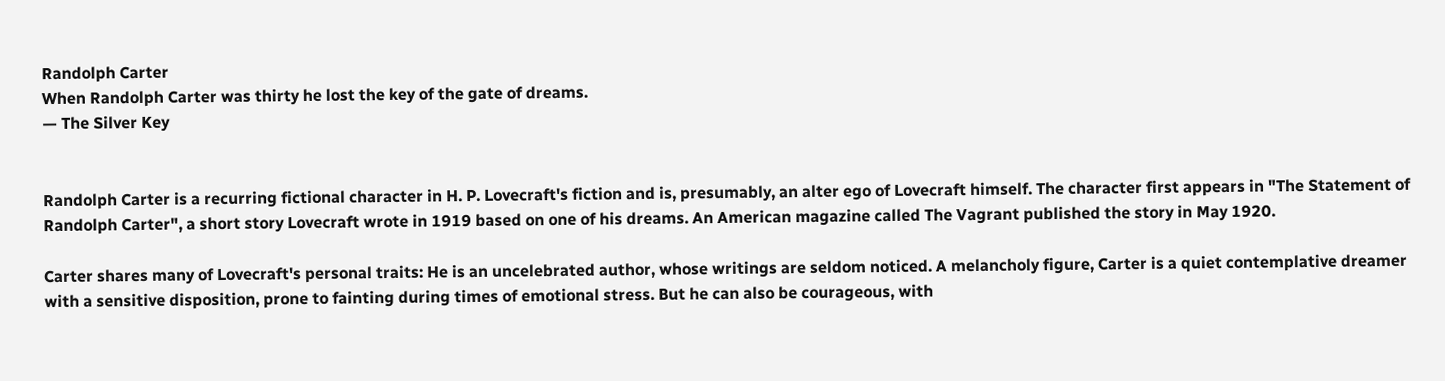Randolph Carter
When Randolph Carter was thirty he lost the key of the gate of dreams.
— The Silver Key


Randolph Carter is a recurring fictional character in H. P. Lovecraft's fiction and is, presumably, an alter ego of Lovecraft himself. The character first appears in "The Statement of Randolph Carter", a short story Lovecraft wrote in 1919 based on one of his dreams. An American magazine called The Vagrant published the story in May 1920.

Carter shares many of Lovecraft's personal traits: He is an uncelebrated author, whose writings are seldom noticed. A melancholy figure, Carter is a quiet contemplative dreamer with a sensitive disposition, prone to fainting during times of emotional stress. But he can also be courageous, with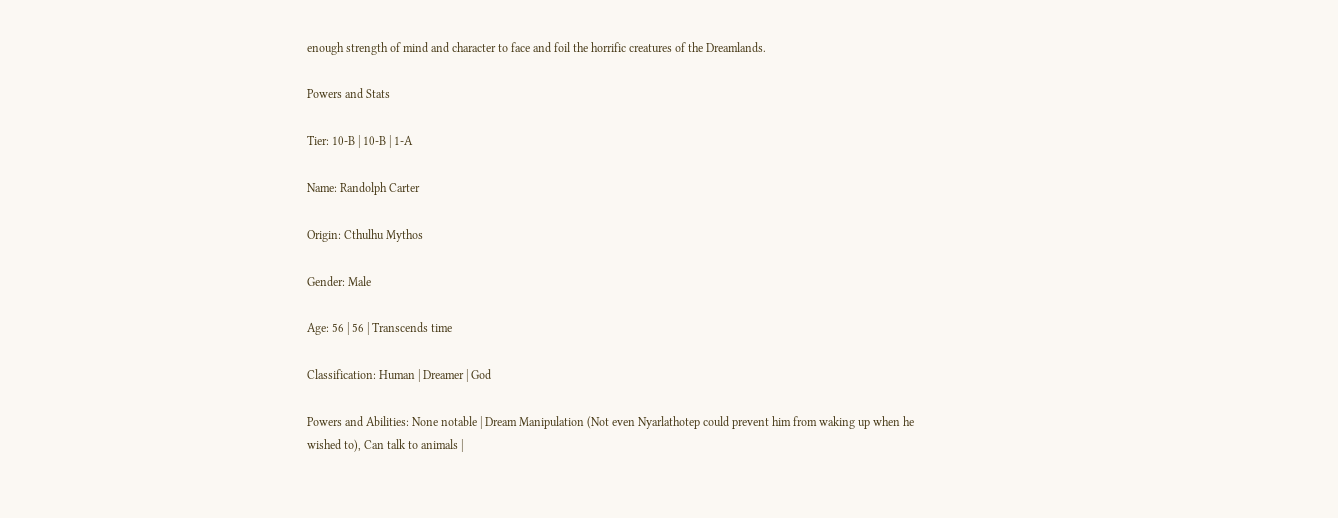enough strength of mind and character to face and foil the horrific creatures of the Dreamlands.

Powers and Stats

Tier: 10-B | 10-B | 1-A

Name: Randolph Carter

Origin: Cthulhu Mythos

Gender: Male

Age: 56 | 56 | Transcends time

Classification: Human | Dreamer | God

Powers and Abilities: None notable | Dream Manipulation (Not even Nyarlathotep could prevent him from waking up when he wished to), Can talk to animals |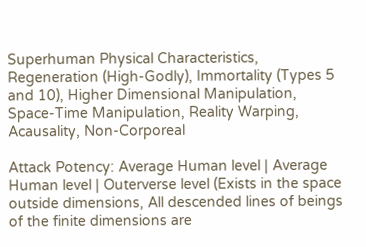Superhuman Physical Characteristics, Regeneration (High-Godly), Immortality (Types 5 and 10), Higher Dimensional Manipulation, Space-Time Manipulation, Reality Warping, Acausality, Non-Corporeal

Attack Potency: Average Human level | Average Human level | Outerverse level (Exists in the space outside dimensions, All descended lines of beings of the finite dimensions are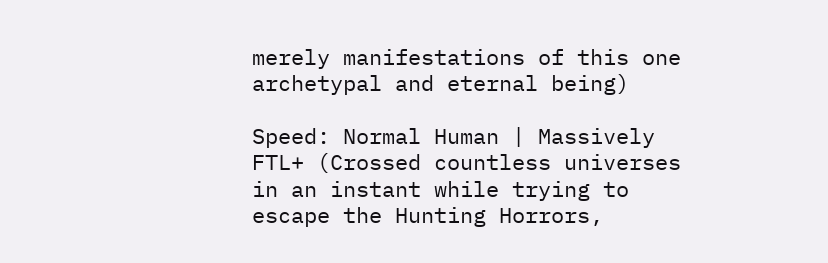merely manifestations of this one archetypal and eternal being)

Speed: Normal Human | Massively FTL+ (Crossed countless universes in an instant while trying to escape the Hunting Horrors,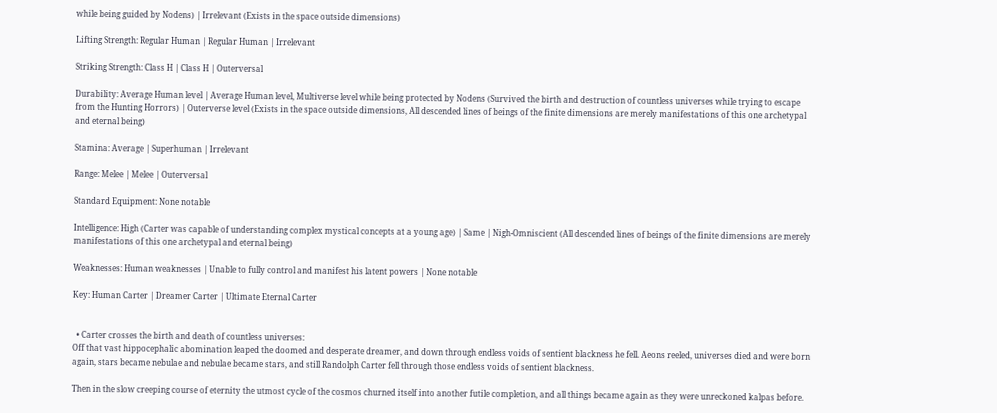while being guided by Nodens) | Irrelevant (Exists in the space outside dimensions)

Lifting Strength: Regular Human | Regular Human | Irrelevant

Striking Strength: Class H | Class H | Outerversal

Durability: Average Human level | Average Human level, Multiverse level while being protected by Nodens (Survived the birth and destruction of countless universes while trying to escape from the Hunting Horrors) | Outerverse level (Exists in the space outside dimensions, All descended lines of beings of the finite dimensions are merely manifestations of this one archetypal and eternal being)

Stamina: Average | Superhuman | Irrelevant

Range: Melee | Melee | Outerversal

Standard Equipment: None notable

Intelligence: High (Carter was capable of understanding complex mystical concepts at a young age) | Same | Nigh-Omniscient (All descended lines of beings of the finite dimensions are merely manifestations of this one archetypal and eternal being)

Weaknesses: Human weaknesses | Unable to fully control and manifest his latent powers | None notable

Key: Human Carter | Dreamer Carter | Ultimate Eternal Carter


  • Carter crosses the birth and death of countless universes:
Off that vast hippocephalic abomination leaped the doomed and desperate dreamer, and down through endless voids of sentient blackness he fell. Aeons reeled, universes died and were born again, stars became nebulae and nebulae became stars, and still Randolph Carter fell through those endless voids of sentient blackness.

Then in the slow creeping course of eternity the utmost cycle of the cosmos churned itself into another futile completion, and all things became again as they were unreckoned kalpas before.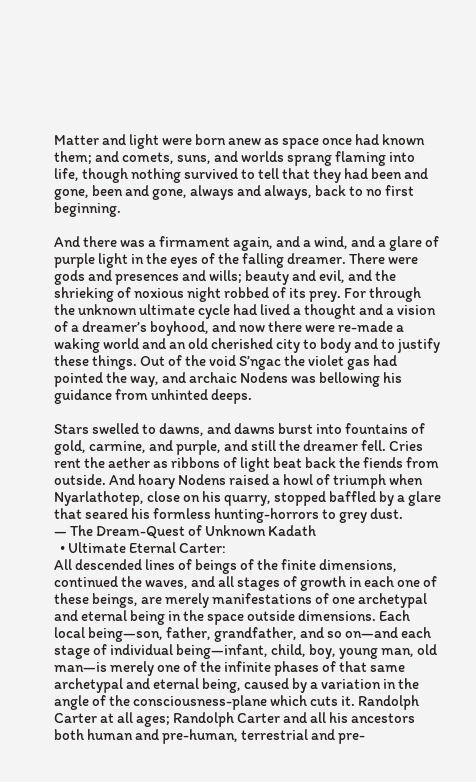Matter and light were born anew as space once had known them; and comets, suns, and worlds sprang flaming into life, though nothing survived to tell that they had been and gone, been and gone, always and always, back to no first beginning.

And there was a firmament again, and a wind, and a glare of purple light in the eyes of the falling dreamer. There were gods and presences and wills; beauty and evil, and the shrieking of noxious night robbed of its prey. For through the unknown ultimate cycle had lived a thought and a vision of a dreamer’s boyhood, and now there were re-made a waking world and an old cherished city to body and to justify these things. Out of the void S’ngac the violet gas had pointed the way, and archaic Nodens was bellowing his guidance from unhinted deeps.

Stars swelled to dawns, and dawns burst into fountains of gold, carmine, and purple, and still the dreamer fell. Cries rent the aether as ribbons of light beat back the fiends from outside. And hoary Nodens raised a howl of triumph when Nyarlathotep, close on his quarry, stopped baffled by a glare that seared his formless hunting-horrors to grey dust.
— The Dream-Quest of Unknown Kadath
  • Ultimate Eternal Carter:
All descended lines of beings of the finite dimensions, continued the waves, and all stages of growth in each one of these beings, are merely manifestations of one archetypal and eternal being in the space outside dimensions. Each local being—son, father, grandfather, and so on—and each stage of individual being—infant, child, boy, young man, old man—is merely one of the infinite phases of that same archetypal and eternal being, caused by a variation in the angle of the consciousness-plane which cuts it. Randolph Carter at all ages; Randolph Carter and all his ancestors both human and pre-human, terrestrial and pre-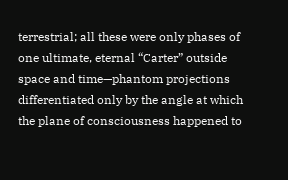terrestrial; all these were only phases of one ultimate, eternal “Carter” outside space and time—phantom projections differentiated only by the angle at which the plane of consciousness happened to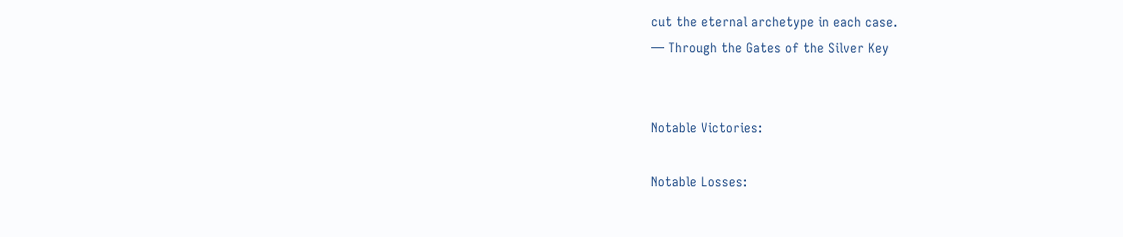cut the eternal archetype in each case.
— Through the Gates of the Silver Key


Notable Victories:

Notable Losses: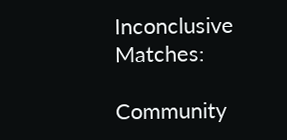Inconclusive Matches:

Community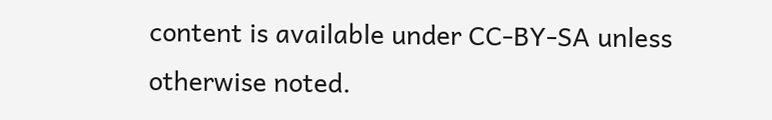content is available under CC-BY-SA unless otherwise noted.